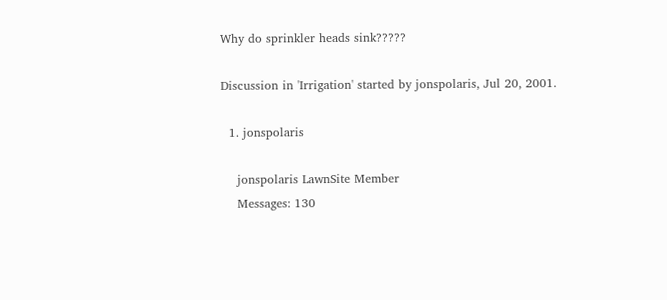Why do sprinkler heads sink?????

Discussion in 'Irrigation' started by jonspolaris, Jul 20, 2001.

  1. jonspolaris

    jonspolaris LawnSite Member
    Messages: 130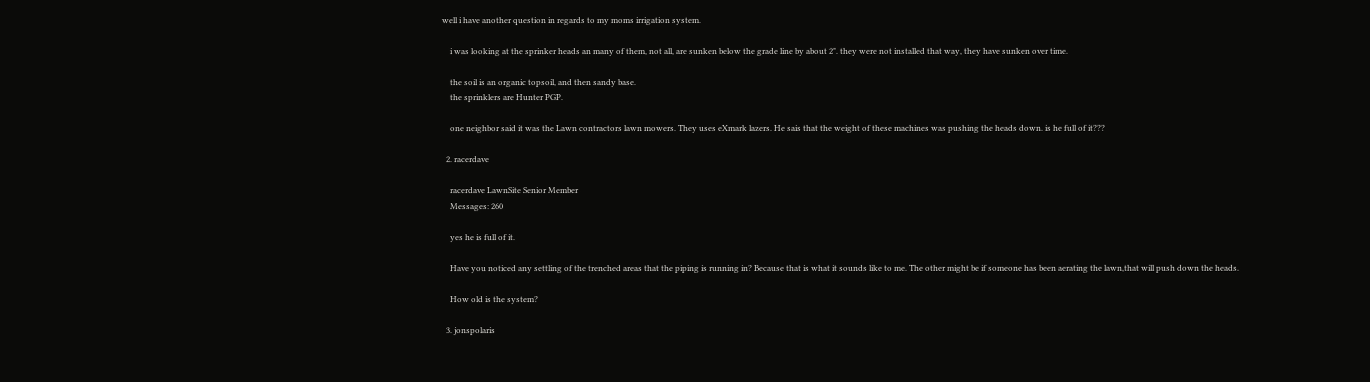well i have another question in regards to my moms irrigation system.

    i was looking at the sprinker heads an many of them, not all, are sunken below the grade line by about 2". they were not installed that way, they have sunken over time.

    the soil is an organic topsoil, and then sandy base.
    the sprinklers are Hunter PGP.

    one neighbor said it was the Lawn contractors lawn mowers. They uses eXmark lazers. He sais that the weight of these machines was pushing the heads down. is he full of it???

  2. racerdave

    racerdave LawnSite Senior Member
    Messages: 260

    yes he is full of it.

    Have you noticed any settling of the trenched areas that the piping is running in? Because that is what it sounds like to me. The other might be if someone has been aerating the lawn,that will push down the heads.

    How old is the system?

  3. jonspolaris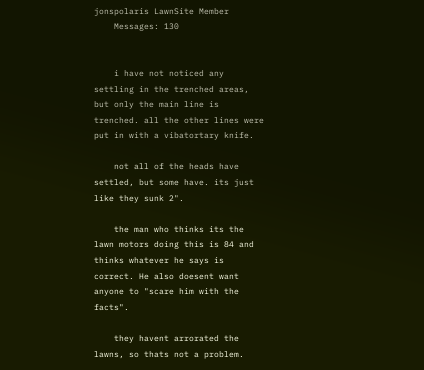jonspolaris LawnSite Member
    Messages: 130


    i have not noticed any settling in the trenched areas, but only the main line is trenched. all the other lines were put in with a vibatortary knife.

    not all of the heads have settled, but some have. its just like they sunk 2".

    the man who thinks its the lawn motors doing this is 84 and thinks whatever he says is correct. He also doesent want anyone to "scare him with the facts".

    they havent arrorated the lawns, so thats not a problem.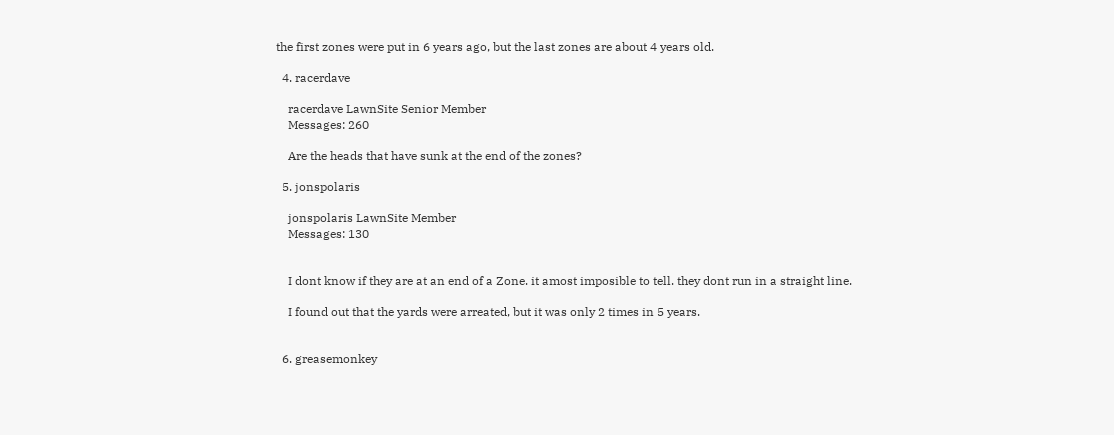the first zones were put in 6 years ago, but the last zones are about 4 years old.

  4. racerdave

    racerdave LawnSite Senior Member
    Messages: 260

    Are the heads that have sunk at the end of the zones?

  5. jonspolaris

    jonspolaris LawnSite Member
    Messages: 130


    I dont know if they are at an end of a Zone. it amost imposible to tell. they dont run in a straight line.

    I found out that the yards were arreated, but it was only 2 times in 5 years.


  6. greasemonkey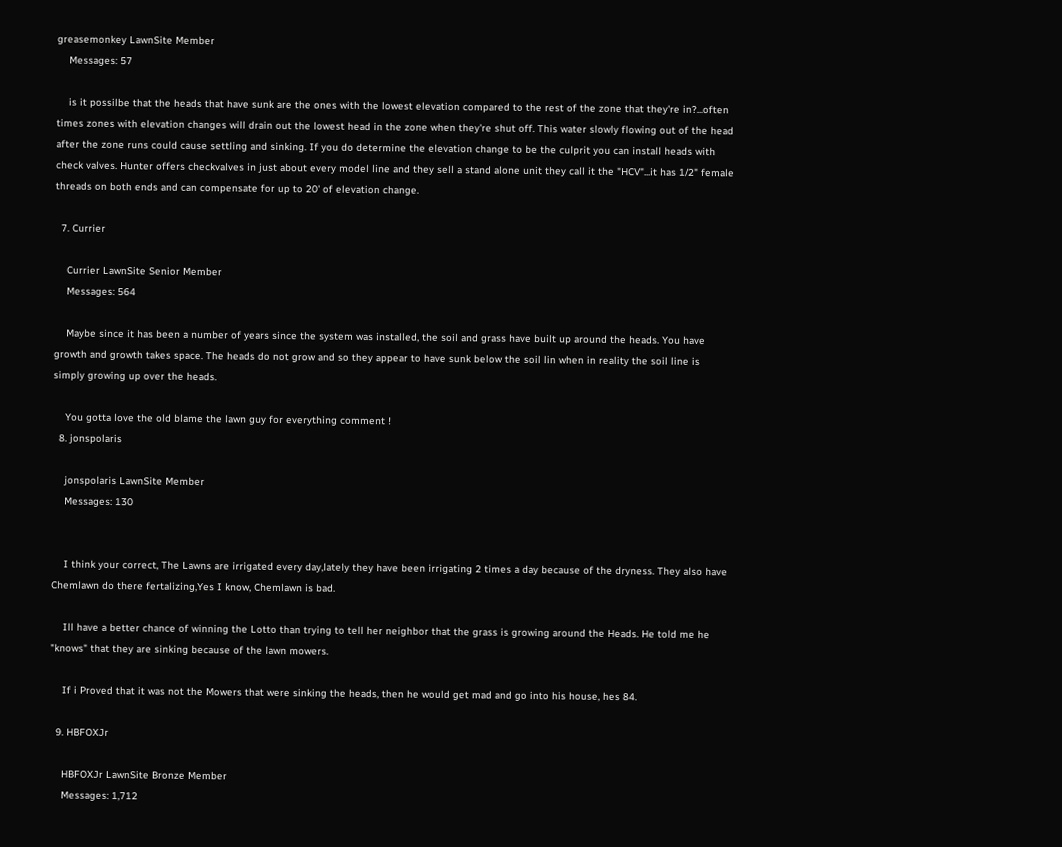greasemonkey LawnSite Member
    Messages: 57

    is it possilbe that the heads that have sunk are the ones with the lowest elevation compared to the rest of the zone that they're in?...often times zones with elevation changes will drain out the lowest head in the zone when they're shut off. This water slowly flowing out of the head after the zone runs could cause settling and sinking. If you do determine the elevation change to be the culprit you can install heads with check valves. Hunter offers checkvalves in just about every model line and they sell a stand alone unit they call it the "HCV"...it has 1/2" female threads on both ends and can compensate for up to 20' of elevation change.

  7. Currier

    Currier LawnSite Senior Member
    Messages: 564

    Maybe since it has been a number of years since the system was installed, the soil and grass have built up around the heads. You have growth and growth takes space. The heads do not grow and so they appear to have sunk below the soil lin when in reality the soil line is simply growing up over the heads.

    You gotta love the old blame the lawn guy for everything comment !
  8. jonspolaris

    jonspolaris LawnSite Member
    Messages: 130


    I think your correct, The Lawns are irrigated every day,lately they have been irrigating 2 times a day because of the dryness. They also have Chemlawn do there fertalizing,Yes I know, Chemlawn is bad.

    Ill have a better chance of winning the Lotto than trying to tell her neighbor that the grass is growing around the Heads. He told me he "knows" that they are sinking because of the lawn mowers.

    If i Proved that it was not the Mowers that were sinking the heads, then he would get mad and go into his house, hes 84.

  9. HBFOXJr

    HBFOXJr LawnSite Bronze Member
    Messages: 1,712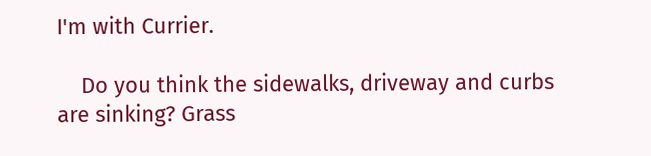I'm with Currier.

    Do you think the sidewalks, driveway and curbs are sinking? Grass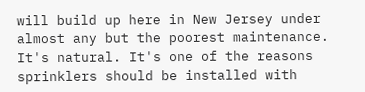will build up here in New Jersey under almost any but the poorest maintenance. It's natural. It's one of the reasons sprinklers should be installed with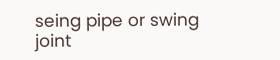seing pipe or swing joint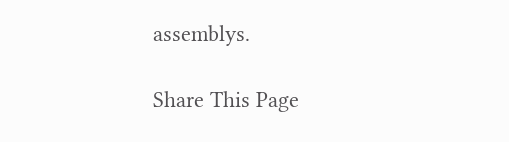assemblys.

Share This Page